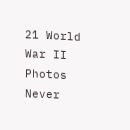21 World War II Photos Never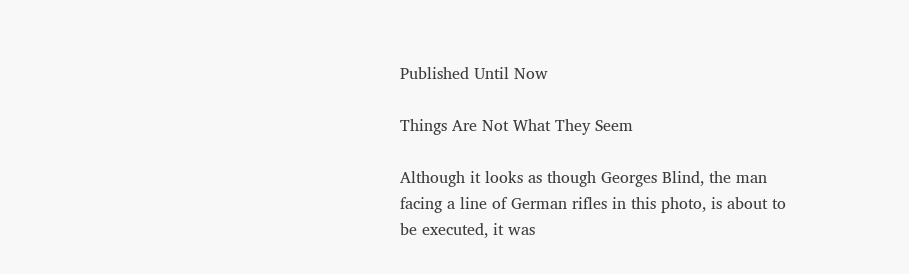Published Until Now

Things Are Not What They Seem

Although it looks as though Georges Blind, the man facing a line of German rifles in this photo, is about to be executed, it was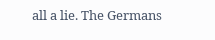all a lie. The Germans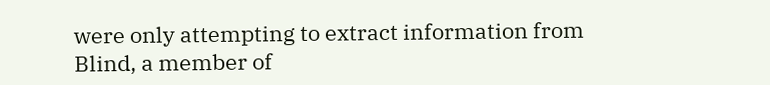were only attempting to extract information from Blind, a member of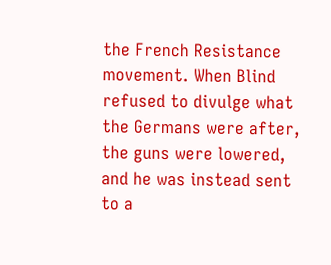the French Resistance movement. When Blind refused to divulge what the Germans were after, the guns were lowered, and he was instead sent to a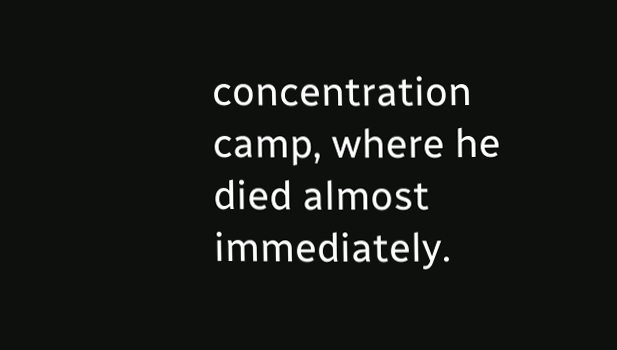concentration camp, where he died almost immediately.